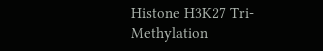Histone H3K27 Tri-Methylation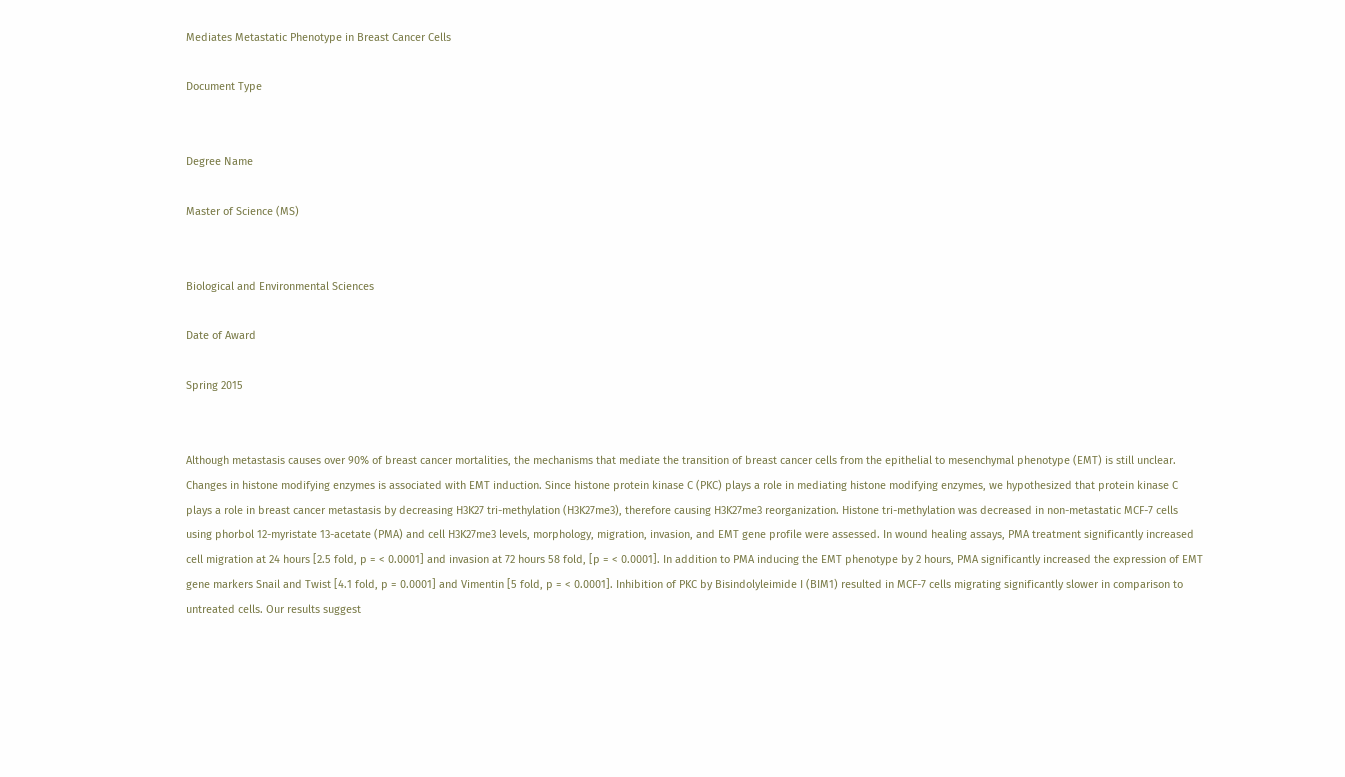Mediates Metastatic Phenotype in Breast Cancer Cells

Document Type


Degree Name

Master of Science (MS)


Biological and Environmental Sciences

Date of Award

Spring 2015


Although metastasis causes over 90% of breast cancer mortalities, the mechanisms that mediate the transition of breast cancer cells from the epithelial to mesenchymal phenotype (EMT) is still unclear. Changes in histone modifying enzymes is associated with EMT induction. Since histone protein kinase C (PKC) plays a role in mediating histone modifying enzymes, we hypothesized that protein kinase C plays a role in breast cancer metastasis by decreasing H3K27 tri-methylation (H3K27me3), therefore causing H3K27me3 reorganization. Histone tri-methylation was decreased in non-metastatic MCF-7 cells using phorbol 12-myristate 13-acetate (PMA) and cell H3K27me3 levels, morphology, migration, invasion, and EMT gene profile were assessed. In wound healing assays, PMA treatment significantly increased cell migration at 24 hours [2.5 fold, p = < 0.0001] and invasion at 72 hours 58 fold, [p = < 0.0001]. In addition to PMA inducing the EMT phenotype by 2 hours, PMA significantly increased the expression of EMT gene markers Snail and Twist [4.1 fold, p = 0.0001] and Vimentin [5 fold, p = < 0.0001]. Inhibition of PKC by Bisindolyleimide I (BIM1) resulted in MCF-7 cells migrating significantly slower in comparison to untreated cells. Our results suggest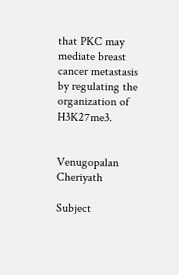that PKC may mediate breast cancer metastasis by regulating the organization of H3K27me3.


Venugopalan Cheriyath

Subject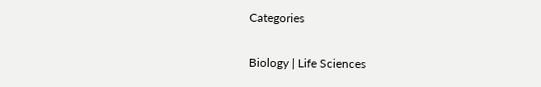Categories

Biology | Life Sciences